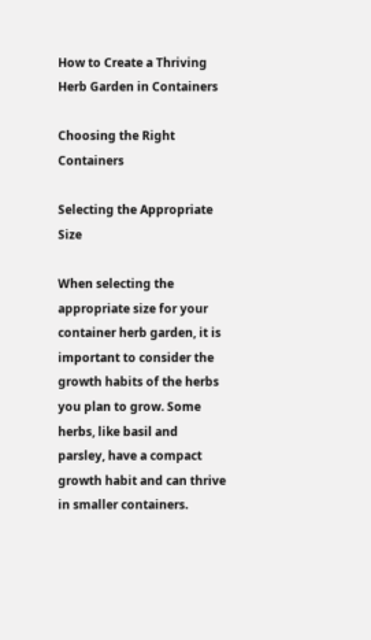How to Create a Thriving Herb Garden in Containers

Choosing the Right Containers

Selecting the Appropriate Size

When selecting the appropriate size for your container herb garden, it is important to consider the growth habits of the herbs you plan to grow. Some herbs, like basil and parsley, have a compact growth habit and can thrive in smaller containers.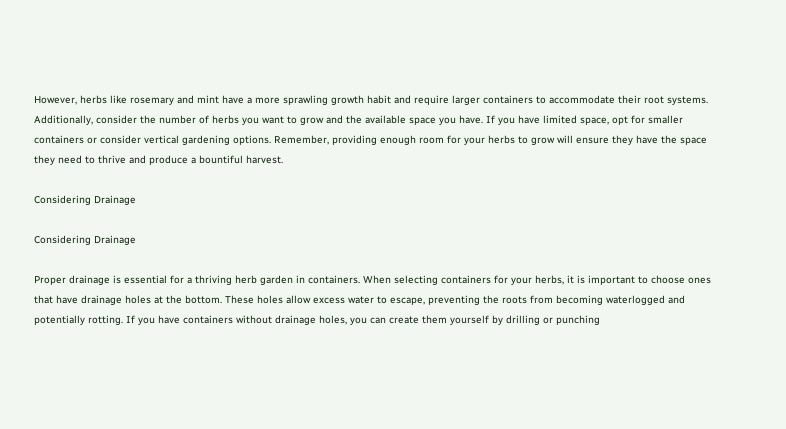However, herbs like rosemary and mint have a more sprawling growth habit and require larger containers to accommodate their root systems. Additionally, consider the number of herbs you want to grow and the available space you have. If you have limited space, opt for smaller containers or consider vertical gardening options. Remember, providing enough room for your herbs to grow will ensure they have the space they need to thrive and produce a bountiful harvest.

Considering Drainage

Considering Drainage

Proper drainage is essential for a thriving herb garden in containers. When selecting containers for your herbs, it is important to choose ones that have drainage holes at the bottom. These holes allow excess water to escape, preventing the roots from becoming waterlogged and potentially rotting. If you have containers without drainage holes, you can create them yourself by drilling or punching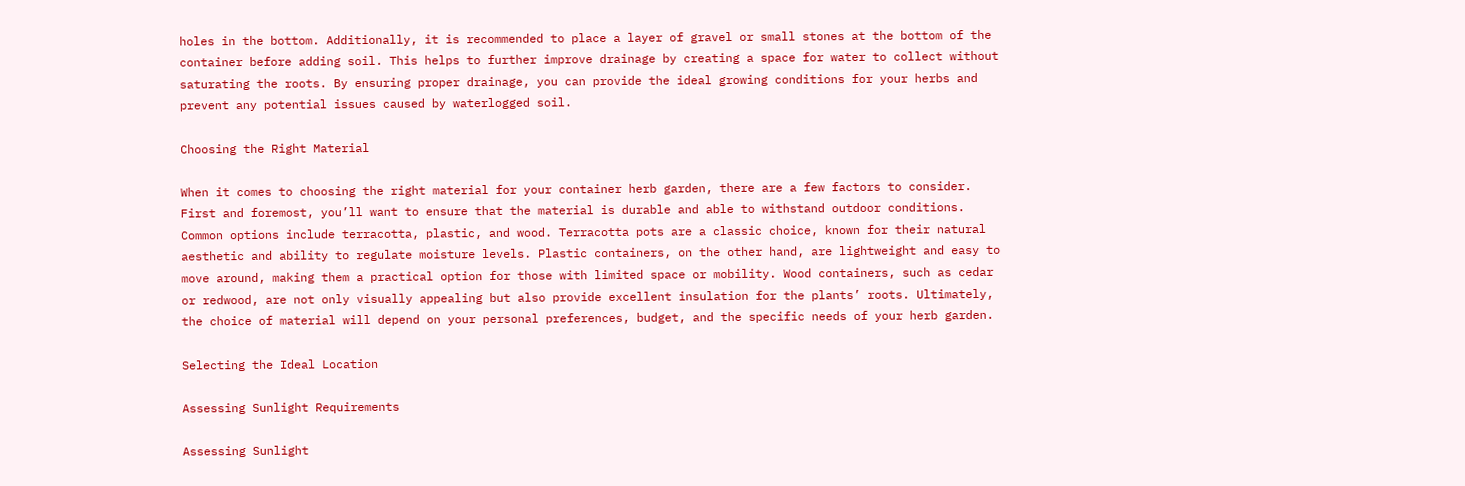holes in the bottom. Additionally, it is recommended to place a layer of gravel or small stones at the bottom of the container before adding soil. This helps to further improve drainage by creating a space for water to collect without saturating the roots. By ensuring proper drainage, you can provide the ideal growing conditions for your herbs and prevent any potential issues caused by waterlogged soil.

Choosing the Right Material

When it comes to choosing the right material for your container herb garden, there are a few factors to consider. First and foremost, you’ll want to ensure that the material is durable and able to withstand outdoor conditions. Common options include terracotta, plastic, and wood. Terracotta pots are a classic choice, known for their natural aesthetic and ability to regulate moisture levels. Plastic containers, on the other hand, are lightweight and easy to move around, making them a practical option for those with limited space or mobility. Wood containers, such as cedar or redwood, are not only visually appealing but also provide excellent insulation for the plants’ roots. Ultimately, the choice of material will depend on your personal preferences, budget, and the specific needs of your herb garden.

Selecting the Ideal Location

Assessing Sunlight Requirements

Assessing Sunlight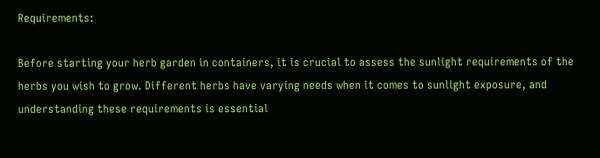Requirements:

Before starting your herb garden in containers, it is crucial to assess the sunlight requirements of the herbs you wish to grow. Different herbs have varying needs when it comes to sunlight exposure, and understanding these requirements is essential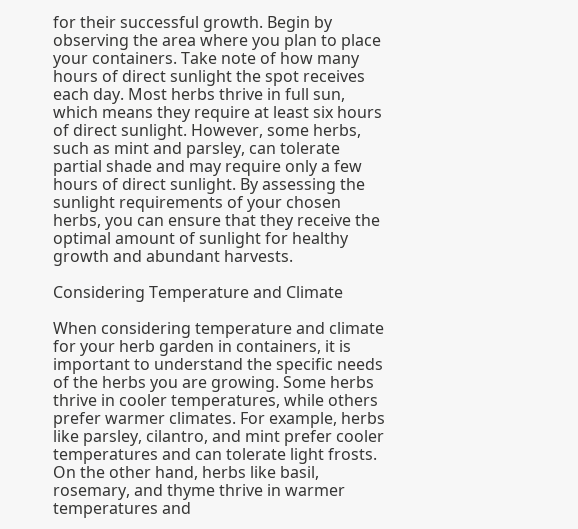for their successful growth. Begin by observing the area where you plan to place your containers. Take note of how many hours of direct sunlight the spot receives each day. Most herbs thrive in full sun, which means they require at least six hours of direct sunlight. However, some herbs, such as mint and parsley, can tolerate partial shade and may require only a few hours of direct sunlight. By assessing the sunlight requirements of your chosen herbs, you can ensure that they receive the optimal amount of sunlight for healthy growth and abundant harvests.

Considering Temperature and Climate

When considering temperature and climate for your herb garden in containers, it is important to understand the specific needs of the herbs you are growing. Some herbs thrive in cooler temperatures, while others prefer warmer climates. For example, herbs like parsley, cilantro, and mint prefer cooler temperatures and can tolerate light frosts. On the other hand, herbs like basil, rosemary, and thyme thrive in warmer temperatures and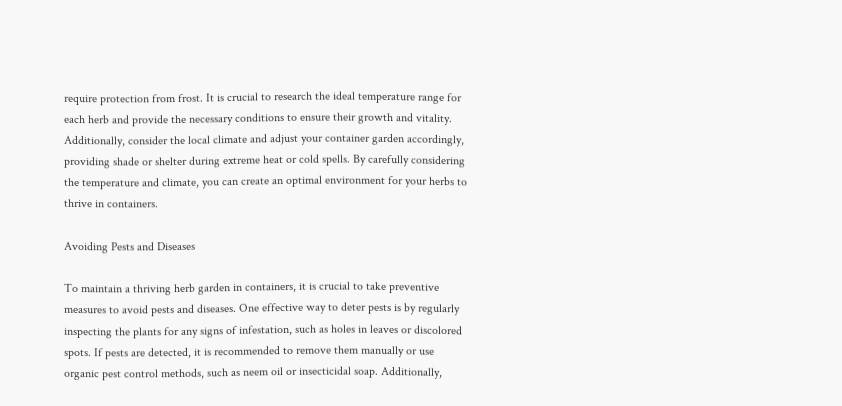require protection from frost. It is crucial to research the ideal temperature range for each herb and provide the necessary conditions to ensure their growth and vitality. Additionally, consider the local climate and adjust your container garden accordingly, providing shade or shelter during extreme heat or cold spells. By carefully considering the temperature and climate, you can create an optimal environment for your herbs to thrive in containers.

Avoiding Pests and Diseases

To maintain a thriving herb garden in containers, it is crucial to take preventive measures to avoid pests and diseases. One effective way to deter pests is by regularly inspecting the plants for any signs of infestation, such as holes in leaves or discolored spots. If pests are detected, it is recommended to remove them manually or use organic pest control methods, such as neem oil or insecticidal soap. Additionally,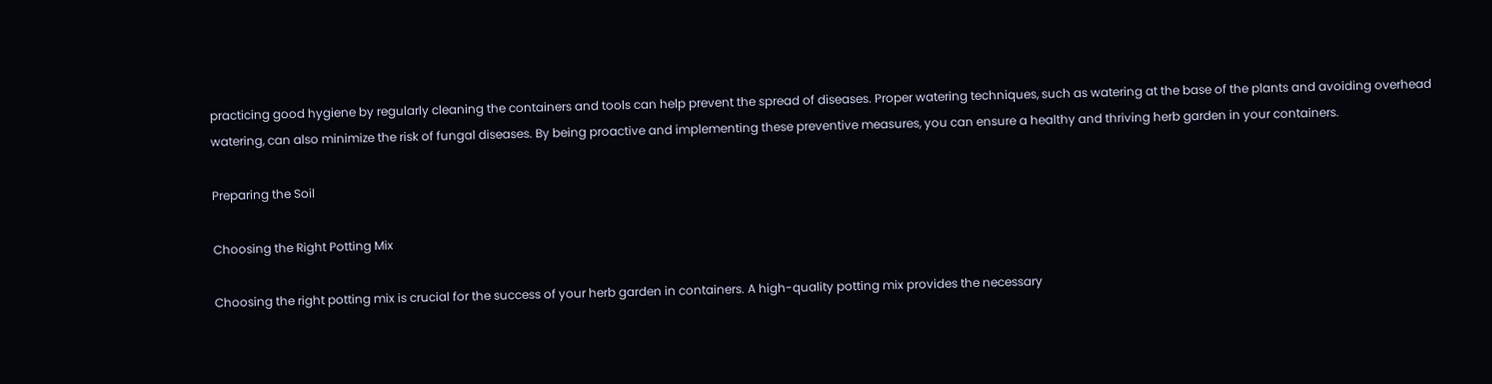practicing good hygiene by regularly cleaning the containers and tools can help prevent the spread of diseases. Proper watering techniques, such as watering at the base of the plants and avoiding overhead watering, can also minimize the risk of fungal diseases. By being proactive and implementing these preventive measures, you can ensure a healthy and thriving herb garden in your containers.

Preparing the Soil

Choosing the Right Potting Mix

Choosing the right potting mix is crucial for the success of your herb garden in containers. A high-quality potting mix provides the necessary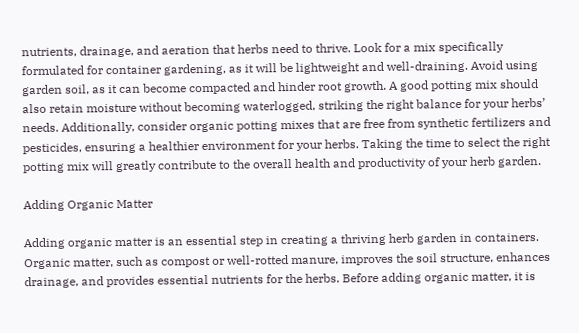nutrients, drainage, and aeration that herbs need to thrive. Look for a mix specifically formulated for container gardening, as it will be lightweight and well-draining. Avoid using garden soil, as it can become compacted and hinder root growth. A good potting mix should also retain moisture without becoming waterlogged, striking the right balance for your herbs’ needs. Additionally, consider organic potting mixes that are free from synthetic fertilizers and pesticides, ensuring a healthier environment for your herbs. Taking the time to select the right potting mix will greatly contribute to the overall health and productivity of your herb garden.

Adding Organic Matter

Adding organic matter is an essential step in creating a thriving herb garden in containers. Organic matter, such as compost or well-rotted manure, improves the soil structure, enhances drainage, and provides essential nutrients for the herbs. Before adding organic matter, it is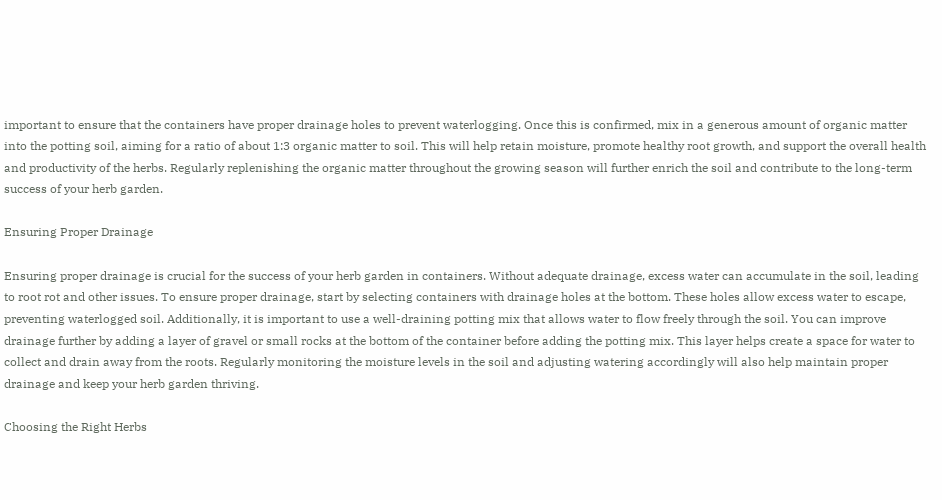important to ensure that the containers have proper drainage holes to prevent waterlogging. Once this is confirmed, mix in a generous amount of organic matter into the potting soil, aiming for a ratio of about 1:3 organic matter to soil. This will help retain moisture, promote healthy root growth, and support the overall health and productivity of the herbs. Regularly replenishing the organic matter throughout the growing season will further enrich the soil and contribute to the long-term success of your herb garden.

Ensuring Proper Drainage

Ensuring proper drainage is crucial for the success of your herb garden in containers. Without adequate drainage, excess water can accumulate in the soil, leading to root rot and other issues. To ensure proper drainage, start by selecting containers with drainage holes at the bottom. These holes allow excess water to escape, preventing waterlogged soil. Additionally, it is important to use a well-draining potting mix that allows water to flow freely through the soil. You can improve drainage further by adding a layer of gravel or small rocks at the bottom of the container before adding the potting mix. This layer helps create a space for water to collect and drain away from the roots. Regularly monitoring the moisture levels in the soil and adjusting watering accordingly will also help maintain proper drainage and keep your herb garden thriving.

Choosing the Right Herbs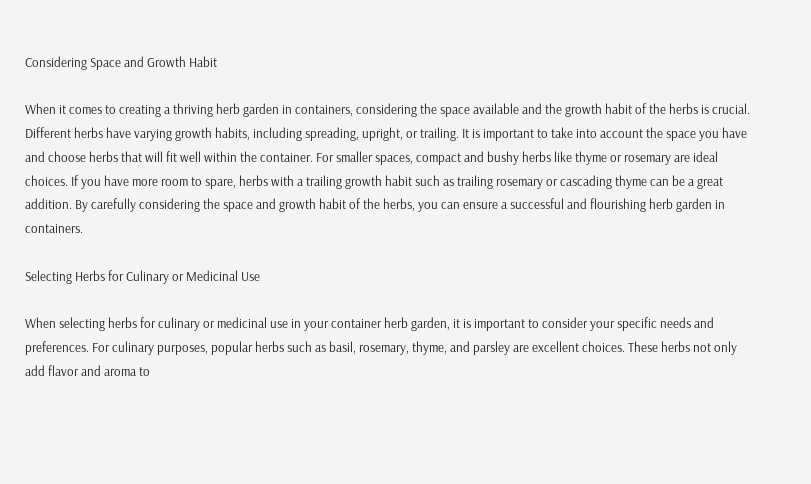Considering Space and Growth Habit

When it comes to creating a thriving herb garden in containers, considering the space available and the growth habit of the herbs is crucial. Different herbs have varying growth habits, including spreading, upright, or trailing. It is important to take into account the space you have and choose herbs that will fit well within the container. For smaller spaces, compact and bushy herbs like thyme or rosemary are ideal choices. If you have more room to spare, herbs with a trailing growth habit such as trailing rosemary or cascading thyme can be a great addition. By carefully considering the space and growth habit of the herbs, you can ensure a successful and flourishing herb garden in containers.

Selecting Herbs for Culinary or Medicinal Use

When selecting herbs for culinary or medicinal use in your container herb garden, it is important to consider your specific needs and preferences. For culinary purposes, popular herbs such as basil, rosemary, thyme, and parsley are excellent choices. These herbs not only add flavor and aroma to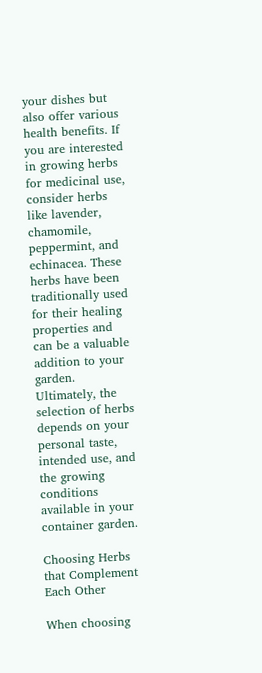your dishes but also offer various health benefits. If you are interested in growing herbs for medicinal use, consider herbs like lavender, chamomile, peppermint, and echinacea. These herbs have been traditionally used for their healing properties and can be a valuable addition to your garden. Ultimately, the selection of herbs depends on your personal taste, intended use, and the growing conditions available in your container garden.

Choosing Herbs that Complement Each Other

When choosing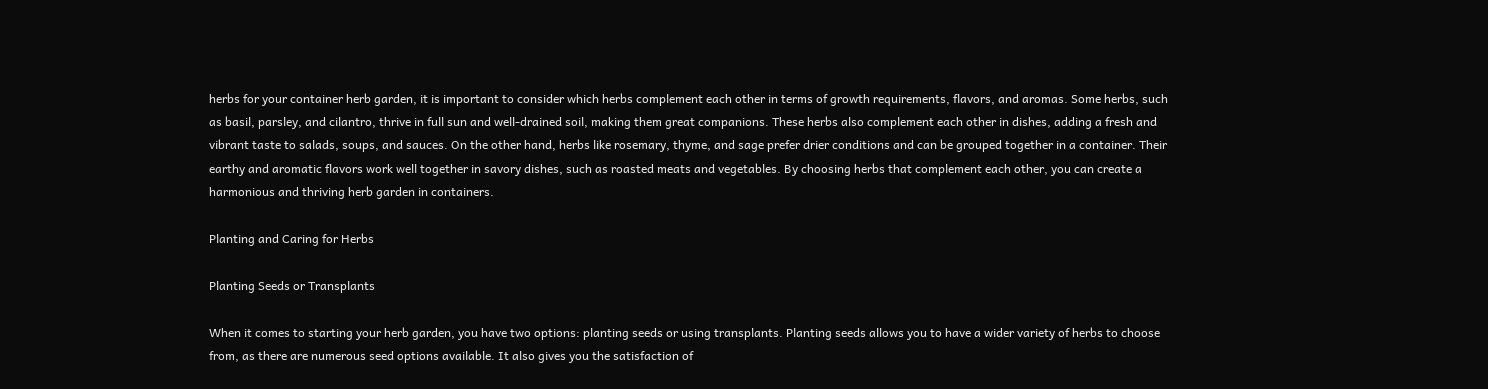herbs for your container herb garden, it is important to consider which herbs complement each other in terms of growth requirements, flavors, and aromas. Some herbs, such as basil, parsley, and cilantro, thrive in full sun and well-drained soil, making them great companions. These herbs also complement each other in dishes, adding a fresh and vibrant taste to salads, soups, and sauces. On the other hand, herbs like rosemary, thyme, and sage prefer drier conditions and can be grouped together in a container. Their earthy and aromatic flavors work well together in savory dishes, such as roasted meats and vegetables. By choosing herbs that complement each other, you can create a harmonious and thriving herb garden in containers.

Planting and Caring for Herbs

Planting Seeds or Transplants

When it comes to starting your herb garden, you have two options: planting seeds or using transplants. Planting seeds allows you to have a wider variety of herbs to choose from, as there are numerous seed options available. It also gives you the satisfaction of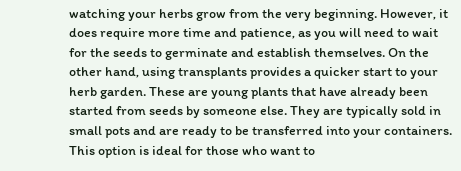watching your herbs grow from the very beginning. However, it does require more time and patience, as you will need to wait for the seeds to germinate and establish themselves. On the other hand, using transplants provides a quicker start to your herb garden. These are young plants that have already been started from seeds by someone else. They are typically sold in small pots and are ready to be transferred into your containers. This option is ideal for those who want to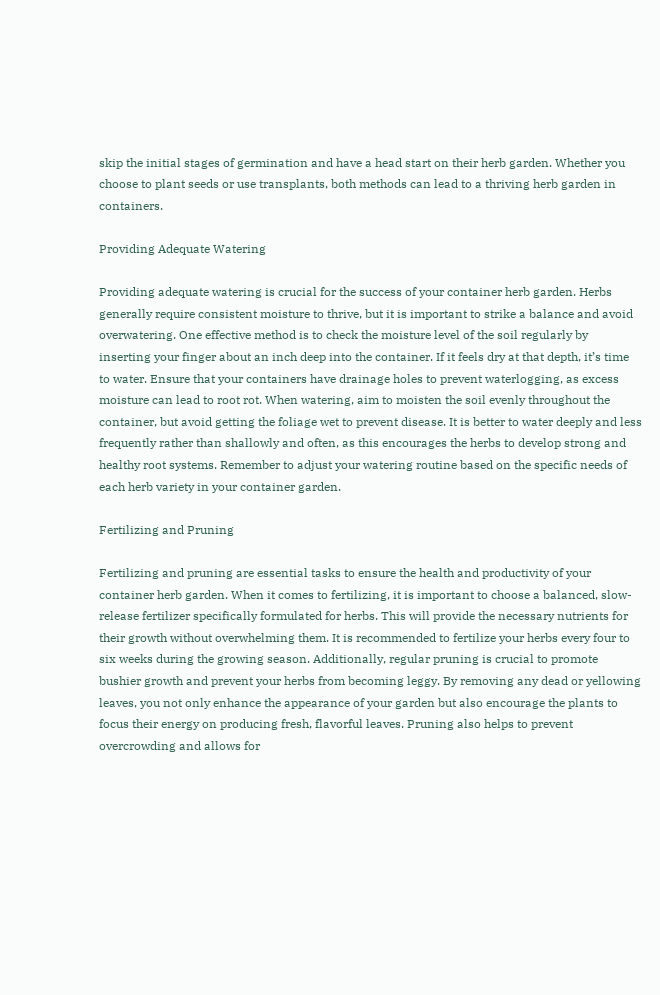skip the initial stages of germination and have a head start on their herb garden. Whether you choose to plant seeds or use transplants, both methods can lead to a thriving herb garden in containers.

Providing Adequate Watering

Providing adequate watering is crucial for the success of your container herb garden. Herbs generally require consistent moisture to thrive, but it is important to strike a balance and avoid overwatering. One effective method is to check the moisture level of the soil regularly by inserting your finger about an inch deep into the container. If it feels dry at that depth, it’s time to water. Ensure that your containers have drainage holes to prevent waterlogging, as excess moisture can lead to root rot. When watering, aim to moisten the soil evenly throughout the container, but avoid getting the foliage wet to prevent disease. It is better to water deeply and less frequently rather than shallowly and often, as this encourages the herbs to develop strong and healthy root systems. Remember to adjust your watering routine based on the specific needs of each herb variety in your container garden.

Fertilizing and Pruning

Fertilizing and pruning are essential tasks to ensure the health and productivity of your container herb garden. When it comes to fertilizing, it is important to choose a balanced, slow-release fertilizer specifically formulated for herbs. This will provide the necessary nutrients for their growth without overwhelming them. It is recommended to fertilize your herbs every four to six weeks during the growing season. Additionally, regular pruning is crucial to promote bushier growth and prevent your herbs from becoming leggy. By removing any dead or yellowing leaves, you not only enhance the appearance of your garden but also encourage the plants to focus their energy on producing fresh, flavorful leaves. Pruning also helps to prevent overcrowding and allows for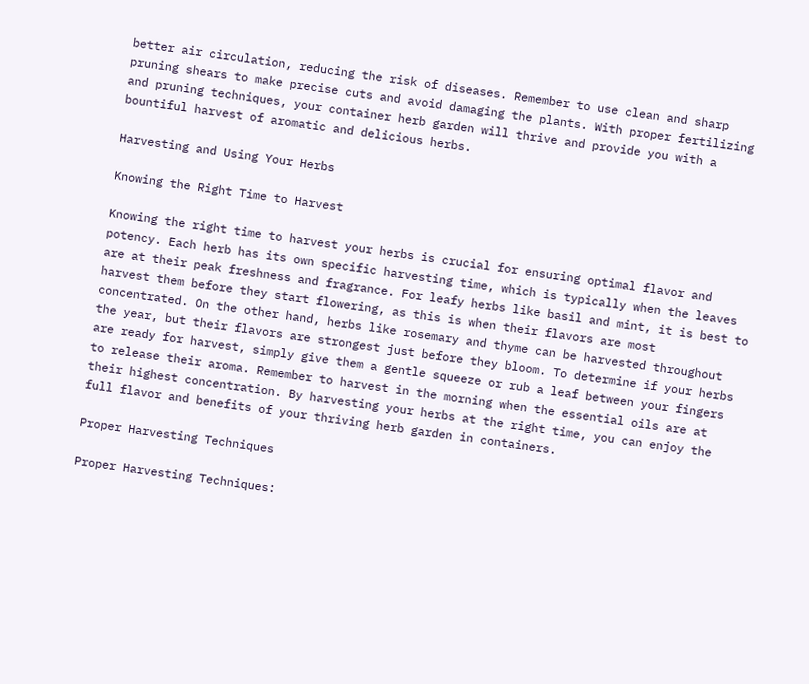better air circulation, reducing the risk of diseases. Remember to use clean and sharp pruning shears to make precise cuts and avoid damaging the plants. With proper fertilizing and pruning techniques, your container herb garden will thrive and provide you with a bountiful harvest of aromatic and delicious herbs.

Harvesting and Using Your Herbs

Knowing the Right Time to Harvest

Knowing the right time to harvest your herbs is crucial for ensuring optimal flavor and potency. Each herb has its own specific harvesting time, which is typically when the leaves are at their peak freshness and fragrance. For leafy herbs like basil and mint, it is best to harvest them before they start flowering, as this is when their flavors are most concentrated. On the other hand, herbs like rosemary and thyme can be harvested throughout the year, but their flavors are strongest just before they bloom. To determine if your herbs are ready for harvest, simply give them a gentle squeeze or rub a leaf between your fingers to release their aroma. Remember to harvest in the morning when the essential oils are at their highest concentration. By harvesting your herbs at the right time, you can enjoy the full flavor and benefits of your thriving herb garden in containers.

Proper Harvesting Techniques

Proper Harvesting Techniques: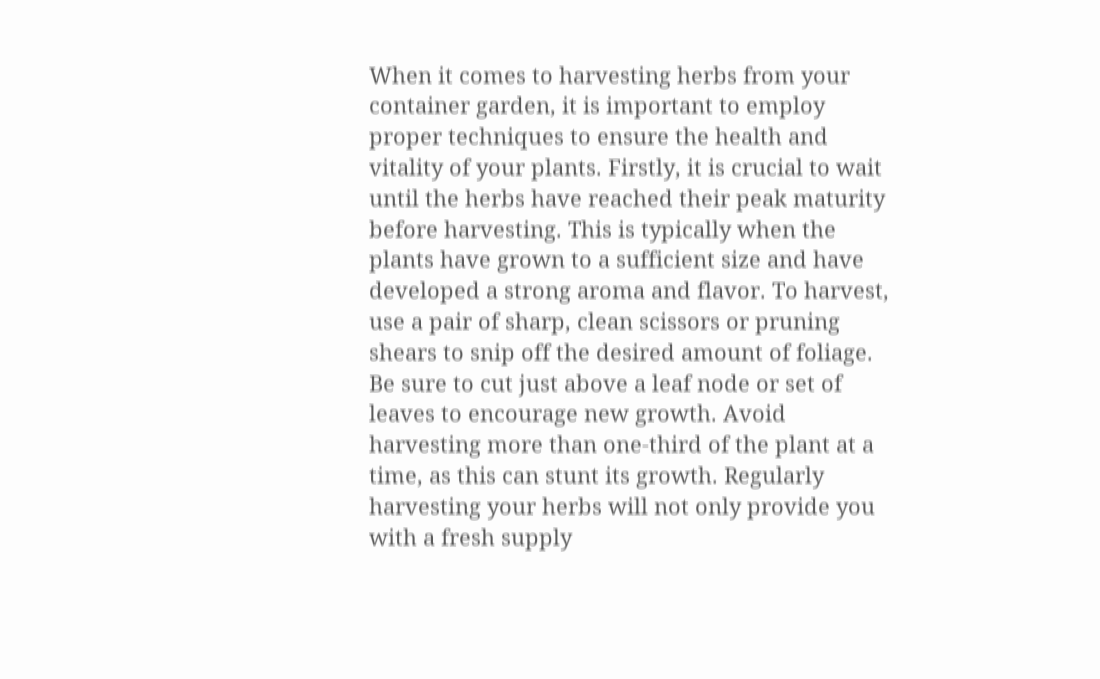When it comes to harvesting herbs from your container garden, it is important to employ proper techniques to ensure the health and vitality of your plants. Firstly, it is crucial to wait until the herbs have reached their peak maturity before harvesting. This is typically when the plants have grown to a sufficient size and have developed a strong aroma and flavor. To harvest, use a pair of sharp, clean scissors or pruning shears to snip off the desired amount of foliage. Be sure to cut just above a leaf node or set of leaves to encourage new growth. Avoid harvesting more than one-third of the plant at a time, as this can stunt its growth. Regularly harvesting your herbs will not only provide you with a fresh supply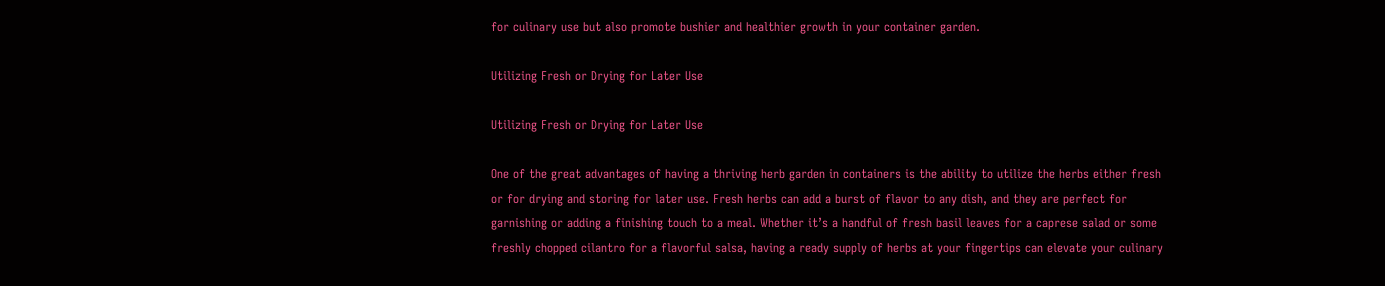for culinary use but also promote bushier and healthier growth in your container garden.

Utilizing Fresh or Drying for Later Use

Utilizing Fresh or Drying for Later Use

One of the great advantages of having a thriving herb garden in containers is the ability to utilize the herbs either fresh or for drying and storing for later use. Fresh herbs can add a burst of flavor to any dish, and they are perfect for garnishing or adding a finishing touch to a meal. Whether it’s a handful of fresh basil leaves for a caprese salad or some freshly chopped cilantro for a flavorful salsa, having a ready supply of herbs at your fingertips can elevate your culinary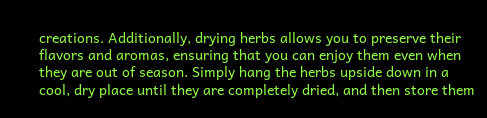creations. Additionally, drying herbs allows you to preserve their flavors and aromas, ensuring that you can enjoy them even when they are out of season. Simply hang the herbs upside down in a cool, dry place until they are completely dried, and then store them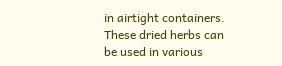in airtight containers. These dried herbs can be used in various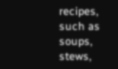recipes, such as soups, stews,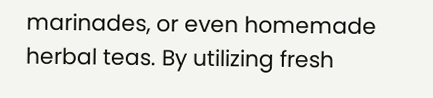marinades, or even homemade herbal teas. By utilizing fresh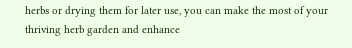herbs or drying them for later use, you can make the most of your thriving herb garden and enhance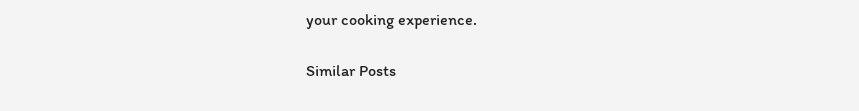your cooking experience.

Similar Posts